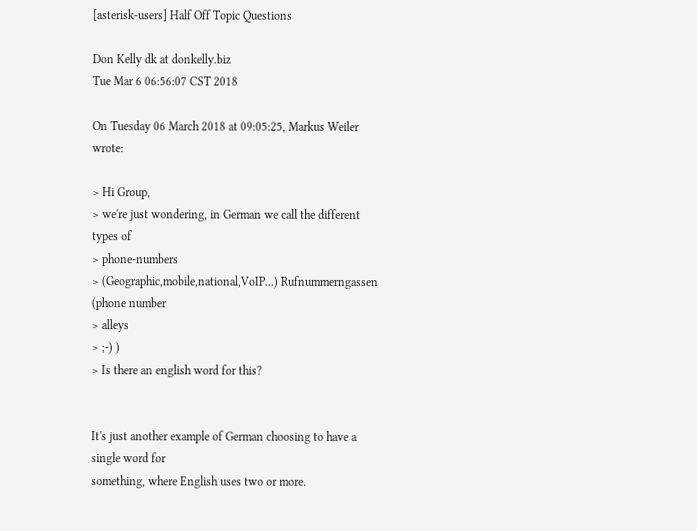[asterisk-users] Half Off Topic Questions

Don Kelly dk at donkelly.biz
Tue Mar 6 06:56:07 CST 2018

On Tuesday 06 March 2018 at 09:05:25, Markus Weiler wrote:

> Hi Group,
> we're just wondering, in German we call the different types of
> phone-numbers
> (Geographic,mobile,national,VoIP...) Rufnummerngassen (phone number
> alleys
> ;-) )
> Is there an english word for this?


It's just another example of German choosing to have a single word for
something, where English uses two or more.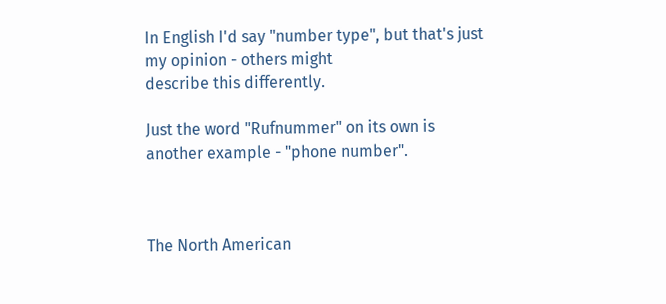In English I'd say "number type", but that's just my opinion - others might
describe this differently.

Just the word "Rufnummer" on its own is another example - "phone number".



The North American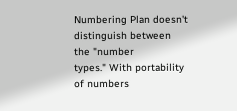Numbering Plan doesn't distinguish between the "number
types." With portability of numbers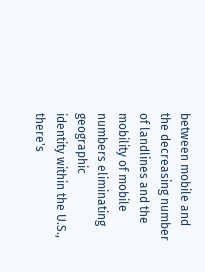between mobile and the decreasing number
of landlines and the mobility of mobile numbers eliminating geographic
identity within the U.S., there's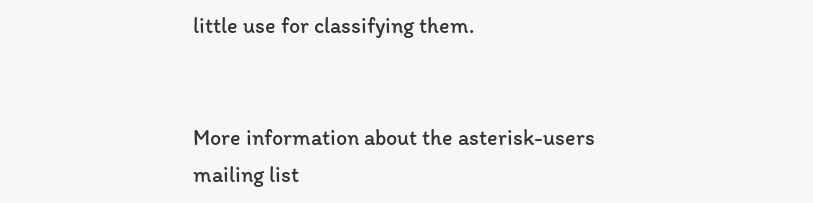little use for classifying them.


More information about the asterisk-users mailing list